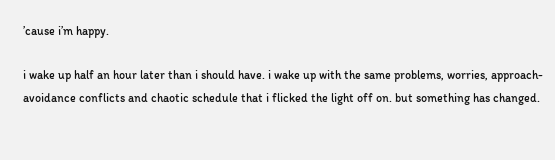’cause i’m happy.

i wake up half an hour later than i should have. i wake up with the same problems, worries, approach-avoidance conflicts and chaotic schedule that i flicked the light off on. but something has changed.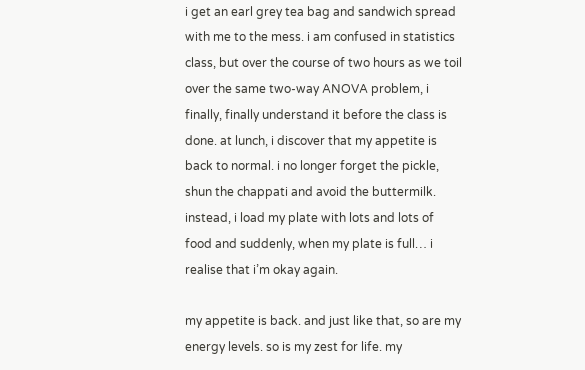i get an earl grey tea bag and sandwich spread with me to the mess. i am confused in statistics class, but over the course of two hours as we toil over the same two-way ANOVA problem, i finally, finally understand it before the class is done. at lunch, i discover that my appetite is back to normal. i no longer forget the pickle, shun the chappati and avoid the buttermilk. instead, i load my plate with lots and lots of food and suddenly, when my plate is full… i realise that i’m okay again.

my appetite is back. and just like that, so are my energy levels. so is my zest for life. my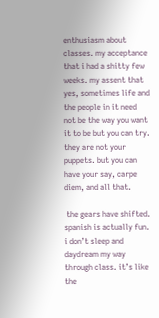enthusiasm about classes. my acceptance that i had a shitty few weeks. my assent that yes, sometimes life and the people in it need not be the way you want it to be but you can try. they are not your puppets. but you can have your say, carpe diem, and all that.

 the gears have shifted. spanish is actually fun. i don’t sleep and daydream my way through class. it’s like the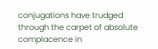conjugations have trudged through the carpet of absolute complacence in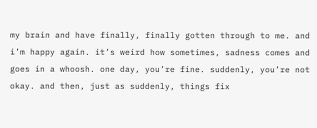my brain and have finally, finally gotten through to me. and i’m happy again. it’s weird how sometimes, sadness comes and goes in a whoosh. one day, you’re fine. suddenly, you’re not okay. and then, just as suddenly, things fix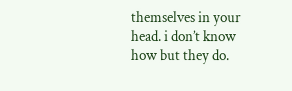themselves in your head. i don’t know how but they do.